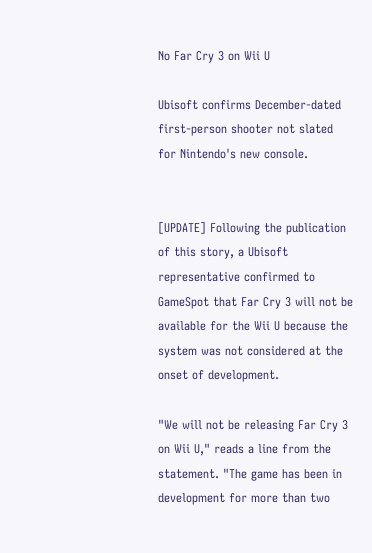No Far Cry 3 on Wii U

Ubisoft confirms December-dated first-person shooter not slated for Nintendo's new console.


[UPDATE] Following the publication of this story, a Ubisoft representative confirmed to GameSpot that Far Cry 3 will not be available for the Wii U because the system was not considered at the onset of development.

"We will not be releasing Far Cry 3 on Wii U," reads a line from the statement. "The game has been in development for more than two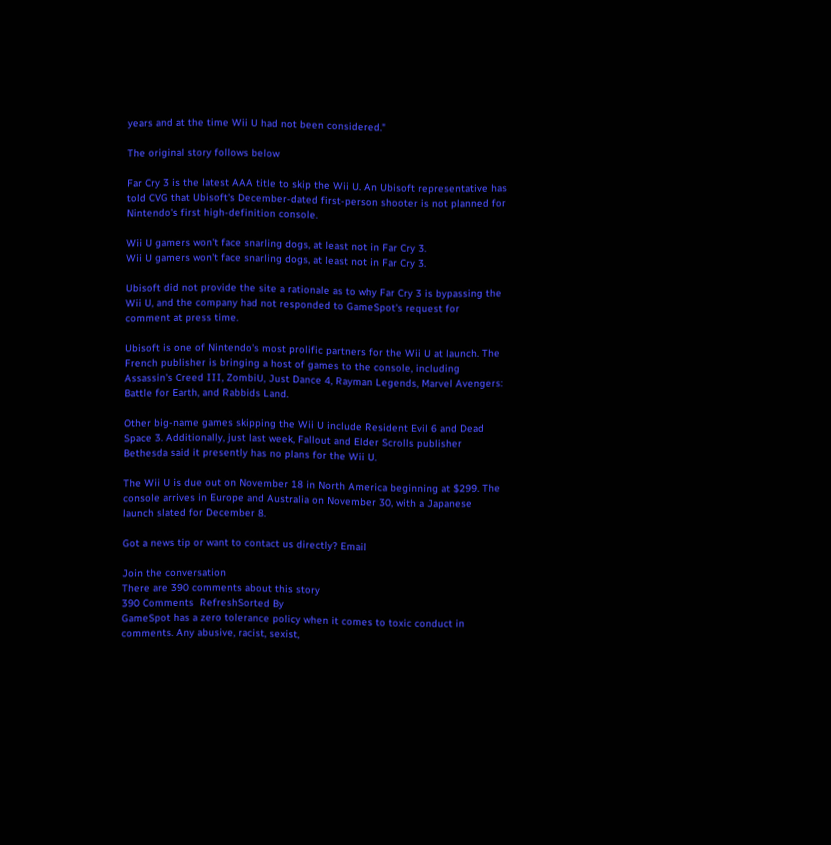years and at the time Wii U had not been considered."

The original story follows below

Far Cry 3 is the latest AAA title to skip the Wii U. An Ubisoft representative has told CVG that Ubisoft's December-dated first-person shooter is not planned for Nintendo's first high-definition console.

Wii U gamers won't face snarling dogs, at least not in Far Cry 3.
Wii U gamers won't face snarling dogs, at least not in Far Cry 3.

Ubisoft did not provide the site a rationale as to why Far Cry 3 is bypassing the Wii U, and the company had not responded to GameSpot's request for comment at press time.

Ubisoft is one of Nintendo's most prolific partners for the Wii U at launch. The French publisher is bringing a host of games to the console, including Assassin's Creed III, ZombiU, Just Dance 4, Rayman Legends, Marvel Avengers: Battle for Earth, and Rabbids Land.

Other big-name games skipping the Wii U include Resident Evil 6 and Dead Space 3. Additionally, just last week, Fallout and Elder Scrolls publisher Bethesda said it presently has no plans for the Wii U.

The Wii U is due out on November 18 in North America beginning at $299. The console arrives in Europe and Australia on November 30, with a Japanese launch slated for December 8.

Got a news tip or want to contact us directly? Email

Join the conversation
There are 390 comments about this story
390 Comments  RefreshSorted By
GameSpot has a zero tolerance policy when it comes to toxic conduct in comments. Any abusive, racist, sexist,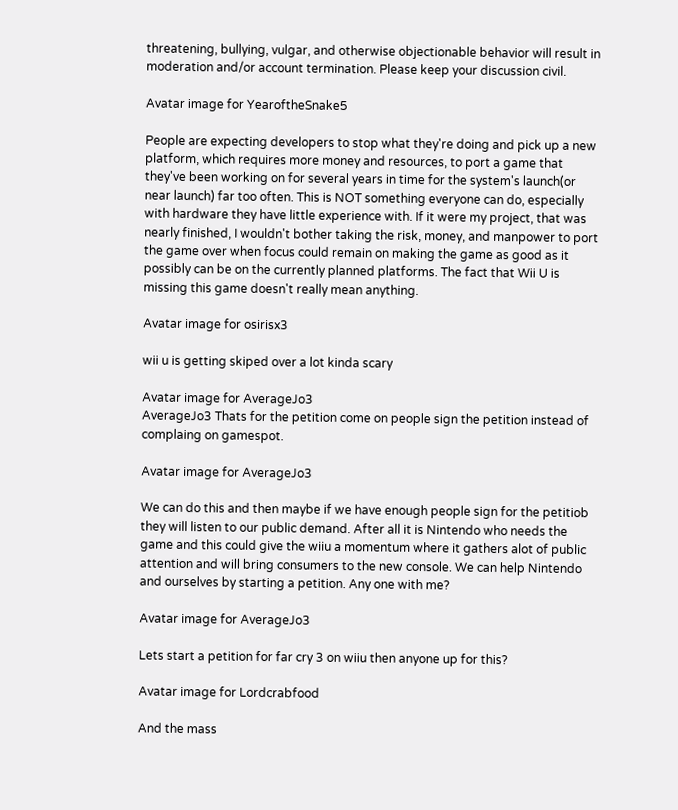threatening, bullying, vulgar, and otherwise objectionable behavior will result in moderation and/or account termination. Please keep your discussion civil.

Avatar image for YearoftheSnake5

People are expecting developers to stop what they're doing and pick up a new platform, which requires more money and resources, to port a game that they've been working on for several years in time for the system's launch(or near launch) far too often. This is NOT something everyone can do, especially with hardware they have little experience with. If it were my project, that was nearly finished, I wouldn't bother taking the risk, money, and manpower to port the game over when focus could remain on making the game as good as it possibly can be on the currently planned platforms. The fact that Wii U is missing this game doesn't really mean anything.

Avatar image for osirisx3

wii u is getting skiped over a lot kinda scary

Avatar image for AverageJo3
AverageJo3 Thats for the petition come on people sign the petition instead of complaing on gamespot.

Avatar image for AverageJo3

We can do this and then maybe if we have enough people sign for the petitiob they will listen to our public demand. After all it is Nintendo who needs the game and this could give the wiiu a momentum where it gathers alot of public attention and will bring consumers to the new console. We can help Nintendo and ourselves by starting a petition. Any one with me?

Avatar image for AverageJo3

Lets start a petition for far cry 3 on wiiu then anyone up for this?

Avatar image for Lordcrabfood

And the mass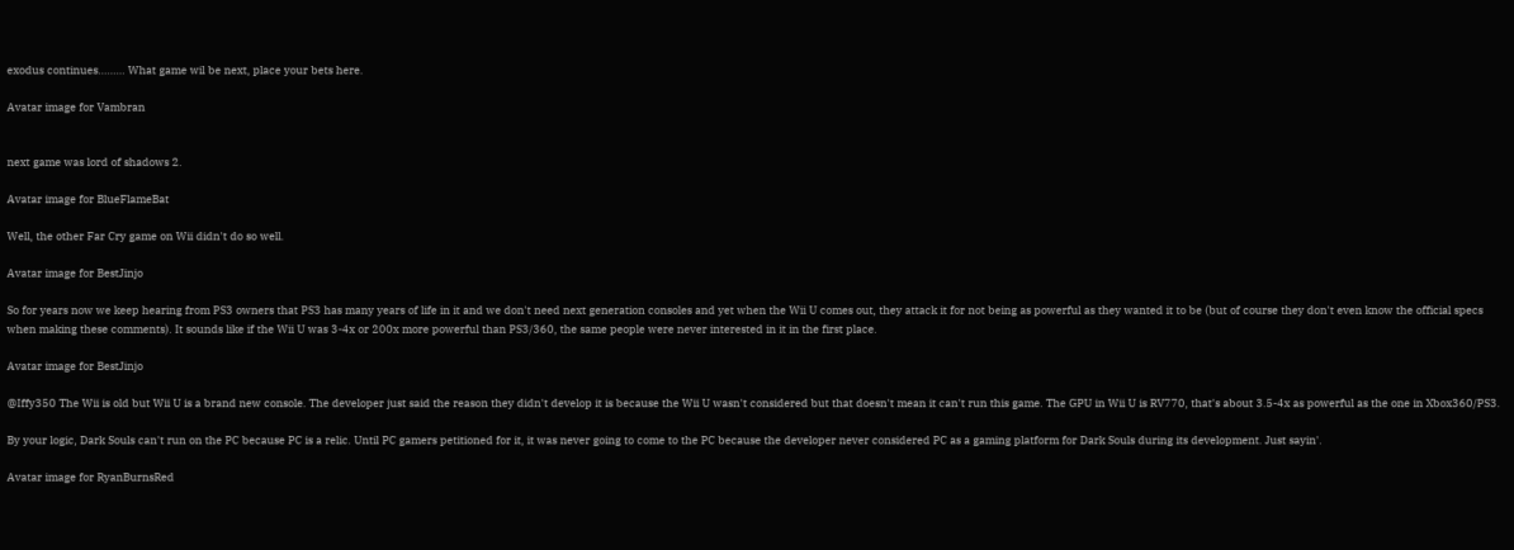exodus continues......... What game wil be next, place your bets here.

Avatar image for Vambran


next game was lord of shadows 2.

Avatar image for BlueFlameBat

Well, the other Far Cry game on Wii didn't do so well.

Avatar image for BestJinjo

So for years now we keep hearing from PS3 owners that PS3 has many years of life in it and we don't need next generation consoles and yet when the Wii U comes out, they attack it for not being as powerful as they wanted it to be (but of course they don't even know the official specs when making these comments). It sounds like if the Wii U was 3-4x or 200x more powerful than PS3/360, the same people were never interested in it in the first place.

Avatar image for BestJinjo

@Iffy350 The Wii is old but Wii U is a brand new console. The developer just said the reason they didn't develop it is because the Wii U wasn't considered but that doesn't mean it can't run this game. The GPU in Wii U is RV770, that's about 3.5-4x as powerful as the one in Xbox360/PS3.

By your logic, Dark Souls can't run on the PC because PC is a relic. Until PC gamers petitioned for it, it was never going to come to the PC because the developer never considered PC as a gaming platform for Dark Souls during its development. Just sayin'.

Avatar image for RyanBurnsRed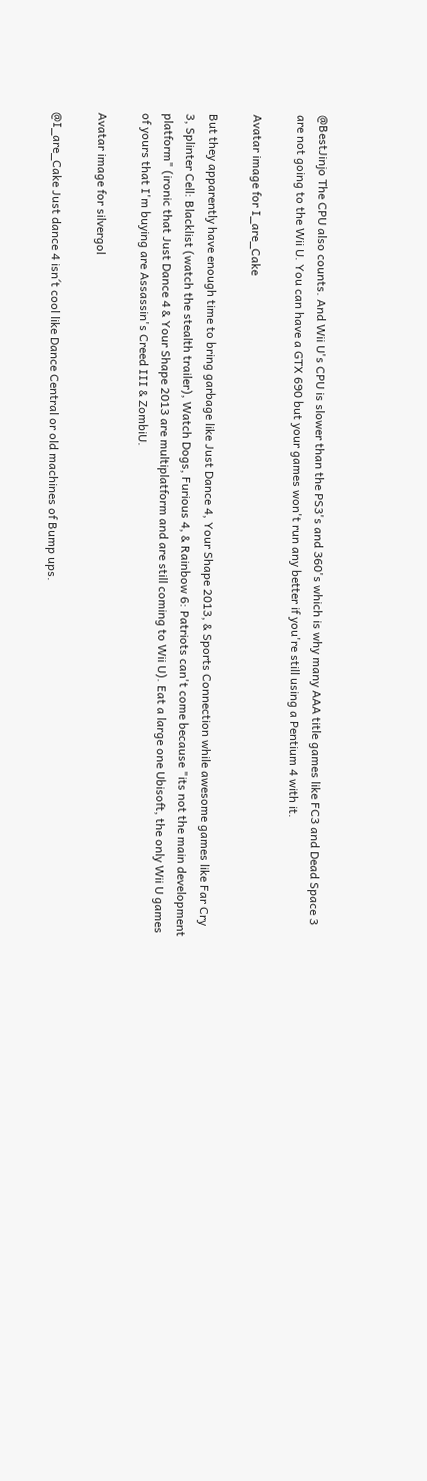@BestJinjo The CPU also counts. And Wii U's CPU is slower than the PS3's and 360's which is why many AAA title games like FC3 and Dead Space 3 are not going to the Wii U. You can have a GTX 690 but your games won't run any better if you're still using a Pentium 4 with it.

Avatar image for I_are_Cake

But they apparently have enough time to bring garbage like Just Dance 4, Your Shape 2013, & Sports Connection while awesome games like Far Cry 3, Splinter Cell: Blacklist (watch the stealth trailer), Watch Dogs, Furious 4, & Rainbow 6: Patriots can't come because "its not the main development platform" (ironic that Just Dance 4 & Your Shape 2013 are multiplatform and are still coming to Wii U). Eat a large one Ubisoft, the only Wii U games of yours that I'm buying are Assassin's Creed III & ZombiU.

Avatar image for silvergol

@I_are_Cake Just dance 4 isn´t cool like Dance Central or old machines of Bump ups.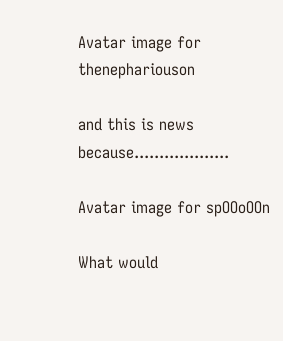Avatar image for thenephariouson

and this is news because...................

Avatar image for spOOoOOn

What would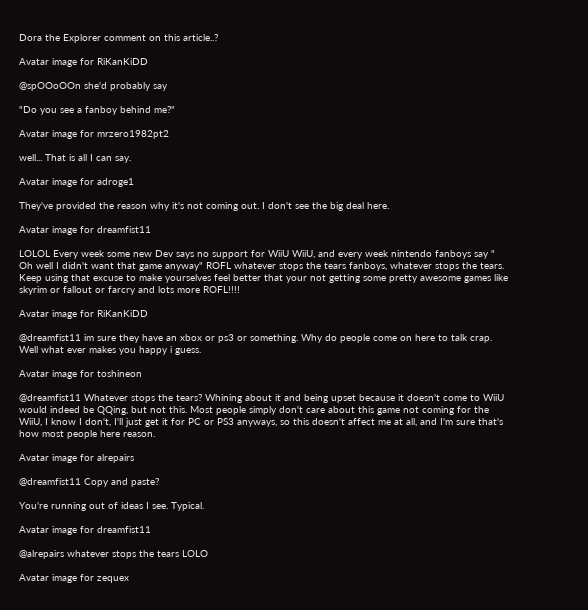Dora the Explorer comment on this article..?

Avatar image for RiKanKiDD

@spOOoOOn she'd probably say

"Do you see a fanboy behind me?"

Avatar image for mrzero1982pt2

well... That is all I can say.

Avatar image for adroge1

They've provided the reason why it's not coming out. I don't see the big deal here.

Avatar image for dreamfist11

LOLOL Every week some new Dev says no support for WiiU WiiU, and every week nintendo fanboys say " Oh well I didn't want that game anyway" ROFL whatever stops the tears fanboys, whatever stops the tears. Keep using that excuse to make yourselves feel better that your not getting some pretty awesome games like skyrim or fallout or farcry and lots more ROFL!!!!

Avatar image for RiKanKiDD

@dreamfist11 im sure they have an xbox or ps3 or something. Why do people come on here to talk crap. Well what ever makes you happy i guess.

Avatar image for toshineon

@dreamfist11 Whatever stops the tears? Whining about it and being upset because it doesn't come to WiiU would indeed be QQing, but not this. Most people simply don't care about this game not coming for the WiiU, I know I don't, I'll just get it for PC or PS3 anyways, so this doesn't affect me at all, and I'm sure that's how most people here reason.

Avatar image for alrepairs

@dreamfist11 Copy and paste?

You're running out of ideas I see. Typical.

Avatar image for dreamfist11

@alrepairs whatever stops the tears LOLO

Avatar image for zequex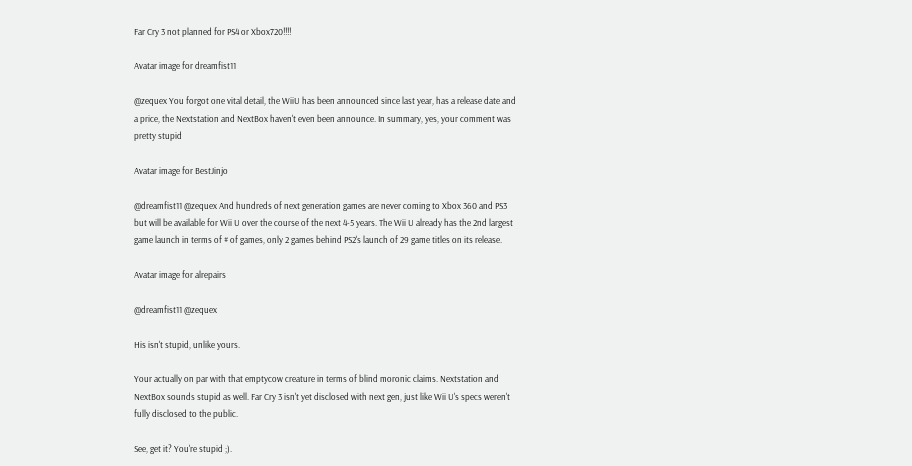Far Cry 3 not planned for PS4 or Xbox720!!!!

Avatar image for dreamfist11

@zequex You forgot one vital detail, the WiiU has been announced since last year, has a release date and a price, the Nextstation and NextBox haven't even been announce. In summary, yes, your comment was pretty stupid

Avatar image for BestJinjo

@dreamfist11 @zequex And hundreds of next generation games are never coming to Xbox 360 and PS3 but will be available for Wii U over the course of the next 4-5 years. The Wii U already has the 2nd largest game launch in terms of # of games, only 2 games behind PS2's launch of 29 game titles on its release.

Avatar image for alrepairs

@dreamfist11 @zequex

His isn't stupid, unlike yours.

Your actually on par with that emptycow creature in terms of blind moronic claims. Nextstation and NextBox sounds stupid as well. Far Cry 3 isn't yet disclosed with next gen, just like Wii U's specs weren't fully disclosed to the public.

See, get it? You're stupid ;).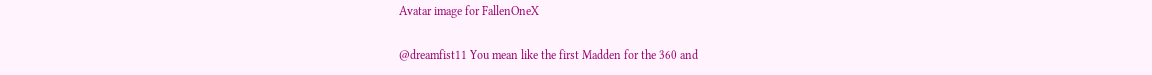Avatar image for FallenOneX

@dreamfist11 You mean like the first Madden for the 360 and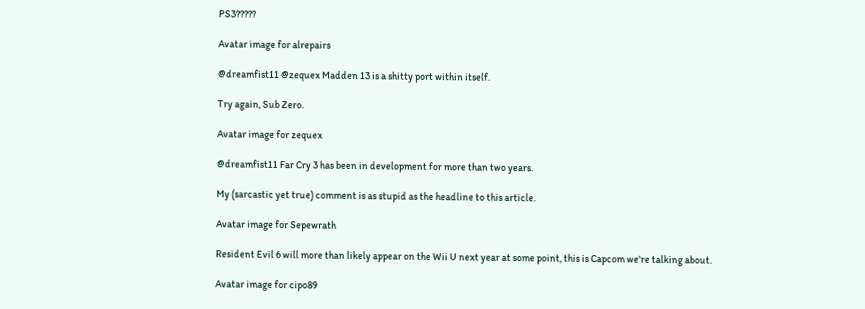PS3?????

Avatar image for alrepairs

@dreamfist11 @zequex Madden 13 is a shitty port within itself.

Try again, Sub Zero.

Avatar image for zequex

@dreamfist11 Far Cry 3 has been in development for more than two years.

My (sarcastic yet true) comment is as stupid as the headline to this article.

Avatar image for Sepewrath

Resident Evil 6 will more than likely appear on the Wii U next year at some point, this is Capcom we're talking about.

Avatar image for cipo89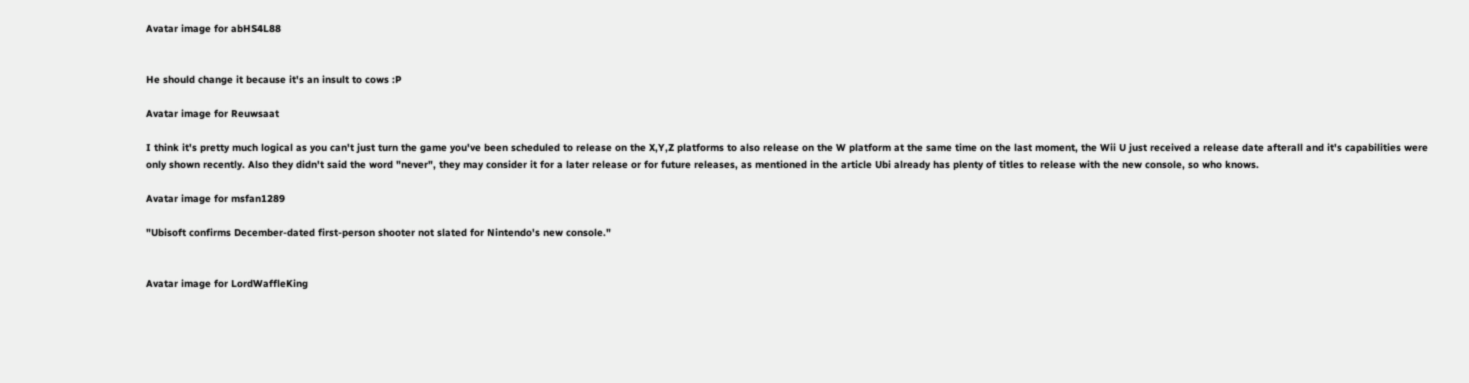Avatar image for abHS4L88


He should change it because it's an insult to cows :P

Avatar image for Reuwsaat

I think it's pretty much logical as you can't just turn the game you've been scheduled to release on the X,Y,Z platforms to also release on the W platform at the same time on the last moment, the Wii U just received a release date afterall and it's capabilities were only shown recently. Also they didn't said the word "never", they may consider it for a later release or for future releases, as mentioned in the article Ubi already has plenty of titles to release with the new console, so who knows.

Avatar image for msfan1289

"Ubisoft confirms December-dated first-person shooter not slated for Nintendo's new console."


Avatar image for LordWaffleKing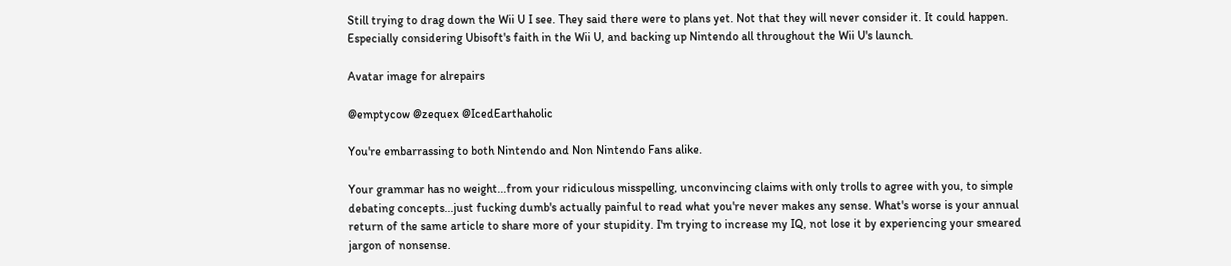Still trying to drag down the Wii U I see. They said there were to plans yet. Not that they will never consider it. It could happen. Especially considering Ubisoft's faith in the Wii U, and backing up Nintendo all throughout the Wii U's launch.

Avatar image for alrepairs

@emptycow @zequex @IcedEarthaholic

You're embarrassing to both Nintendo and Non Nintendo Fans alike.

Your grammar has no weight...from your ridiculous misspelling, unconvincing claims with only trolls to agree with you, to simple debating concepts...just fucking dumb's actually painful to read what you're never makes any sense. What's worse is your annual return of the same article to share more of your stupidity. I'm trying to increase my IQ, not lose it by experiencing your smeared jargon of nonsense.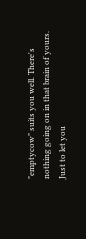"emptycow" suits you well. There's nothing going on in that brain of yours. Just to let you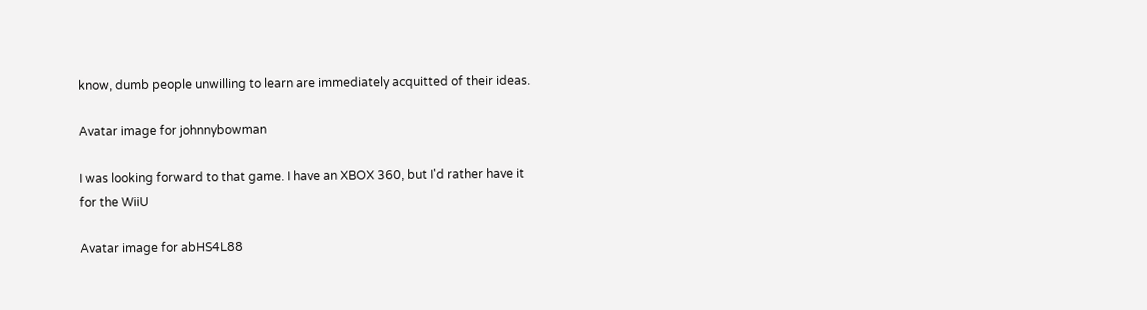know, dumb people unwilling to learn are immediately acquitted of their ideas.

Avatar image for johnnybowman

I was looking forward to that game. I have an XBOX 360, but I'd rather have it for the WiiU

Avatar image for abHS4L88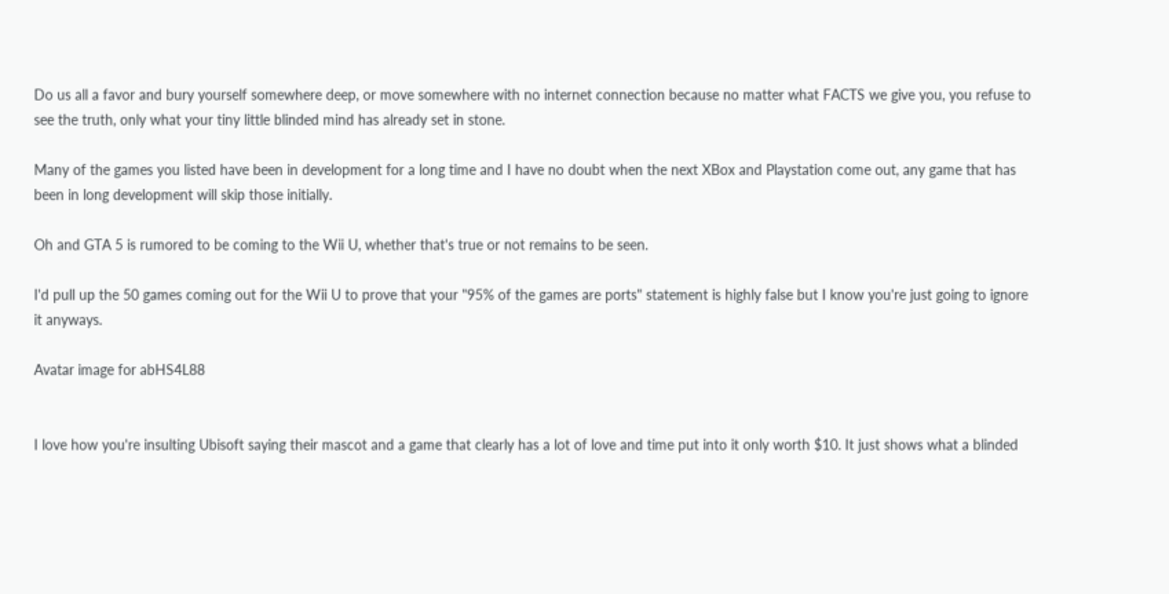Do us all a favor and bury yourself somewhere deep, or move somewhere with no internet connection because no matter what FACTS we give you, you refuse to see the truth, only what your tiny little blinded mind has already set in stone.

Many of the games you listed have been in development for a long time and I have no doubt when the next XBox and Playstation come out, any game that has been in long development will skip those initially.

Oh and GTA 5 is rumored to be coming to the Wii U, whether that's true or not remains to be seen.

I'd pull up the 50 games coming out for the Wii U to prove that your "95% of the games are ports" statement is highly false but I know you're just going to ignore it anyways.

Avatar image for abHS4L88


I love how you're insulting Ubisoft saying their mascot and a game that clearly has a lot of love and time put into it only worth $10. It just shows what a blinded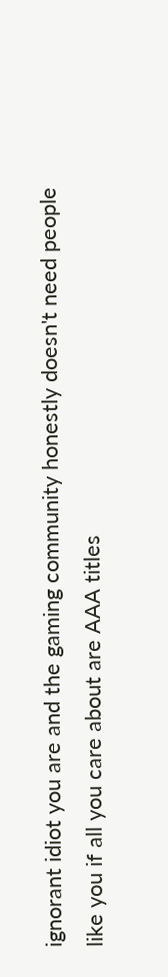ignorant idiot you are and the gaming community honestly doesn't need people like you if all you care about are AAA titles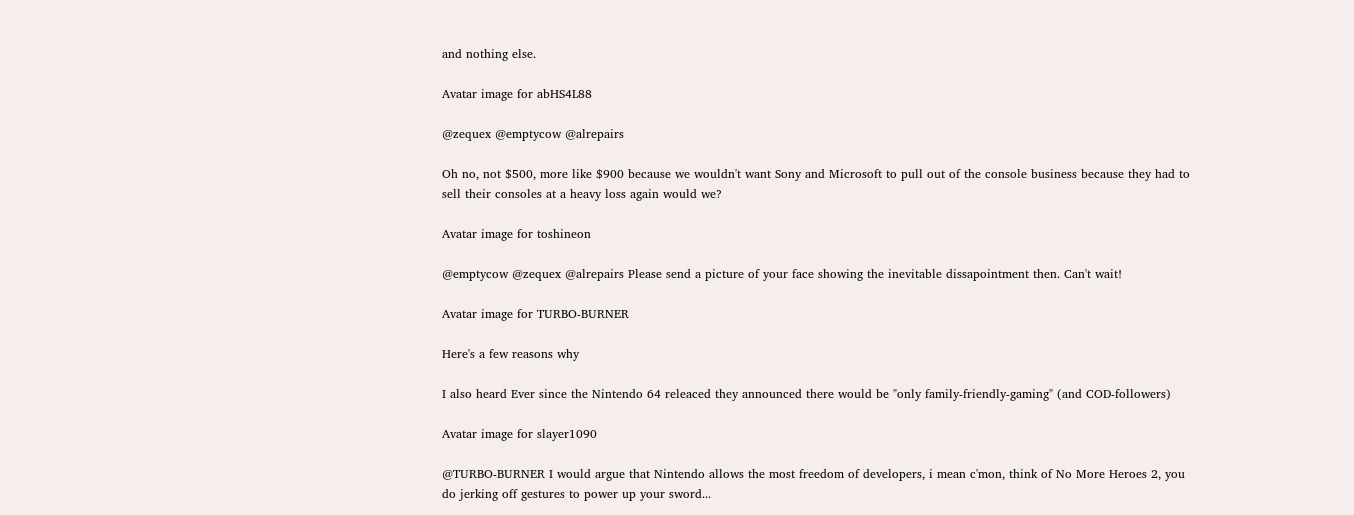and nothing else.

Avatar image for abHS4L88

@zequex @emptycow @alrepairs

Oh no, not $500, more like $900 because we wouldn't want Sony and Microsoft to pull out of the console business because they had to sell their consoles at a heavy loss again would we?

Avatar image for toshineon

@emptycow @zequex @alrepairs Please send a picture of your face showing the inevitable dissapointment then. Can't wait!

Avatar image for TURBO-BURNER

Here's a few reasons why

I also heard Ever since the Nintendo 64 releaced they announced there would be "only family-friendly-gaming" (and COD-followers)

Avatar image for slayer1090

@TURBO-BURNER I would argue that Nintendo allows the most freedom of developers, i mean c'mon, think of No More Heroes 2, you do jerking off gestures to power up your sword...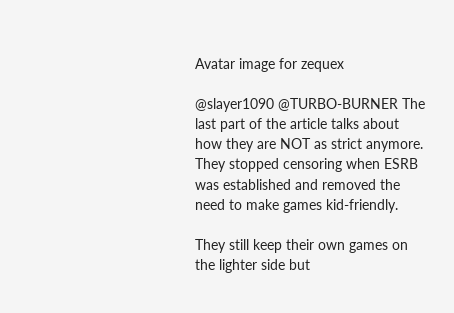Avatar image for zequex

@slayer1090 @TURBO-BURNER The last part of the article talks about how they are NOT as strict anymore. They stopped censoring when ESRB was established and removed the need to make games kid-friendly.

They still keep their own games on the lighter side but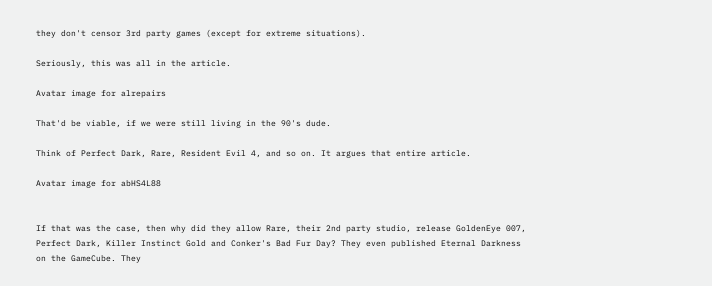they don't censor 3rd party games (except for extreme situations).

Seriously, this was all in the article.

Avatar image for alrepairs

That'd be viable, if we were still living in the 90's dude.

Think of Perfect Dark, Rare, Resident Evil 4, and so on. It argues that entire article.

Avatar image for abHS4L88


If that was the case, then why did they allow Rare, their 2nd party studio, release GoldenEye 007, Perfect Dark, Killer Instinct Gold and Conker's Bad Fur Day? They even published Eternal Darkness on the GameCube. They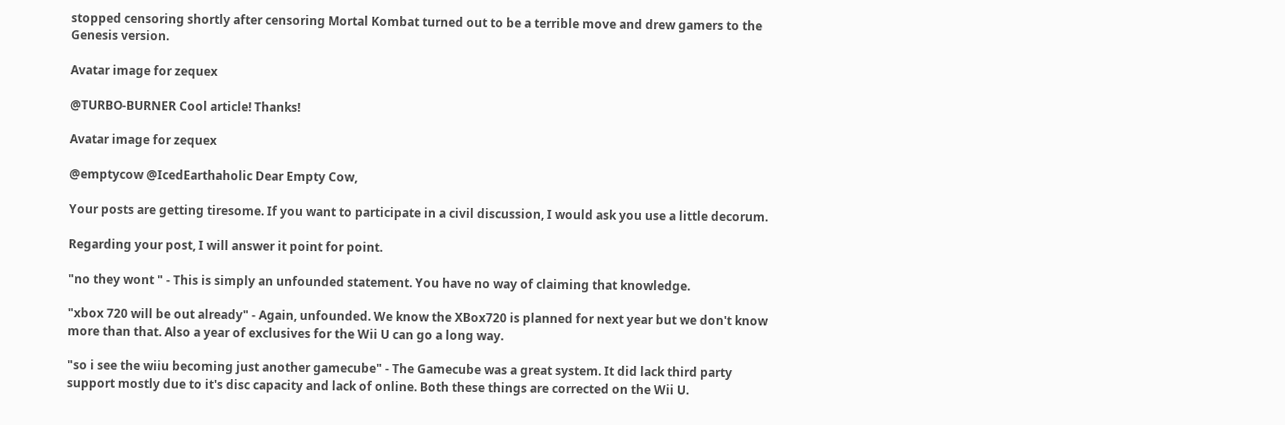stopped censoring shortly after censoring Mortal Kombat turned out to be a terrible move and drew gamers to the Genesis version.

Avatar image for zequex

@TURBO-BURNER Cool article! Thanks!

Avatar image for zequex

@emptycow @IcedEarthaholic Dear Empty Cow,

Your posts are getting tiresome. If you want to participate in a civil discussion, I would ask you use a little decorum.

Regarding your post, I will answer it point for point.

"no they wont " - This is simply an unfounded statement. You have no way of claiming that knowledge.

"xbox 720 will be out already" - Again, unfounded. We know the XBox720 is planned for next year but we don't know more than that. Also a year of exclusives for the Wii U can go a long way.

"so i see the wiiu becoming just another gamecube" - The Gamecube was a great system. It did lack third party support mostly due to it's disc capacity and lack of online. Both these things are corrected on the Wii U.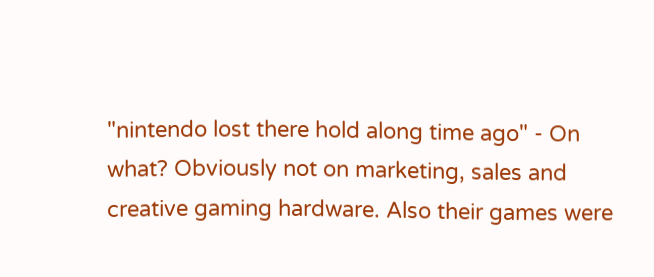"nintendo lost there hold along time ago" - On what? Obviously not on marketing, sales and creative gaming hardware. Also their games were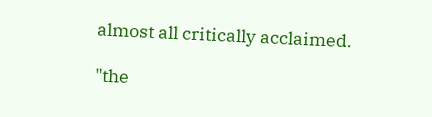almost all critically acclaimed.

"the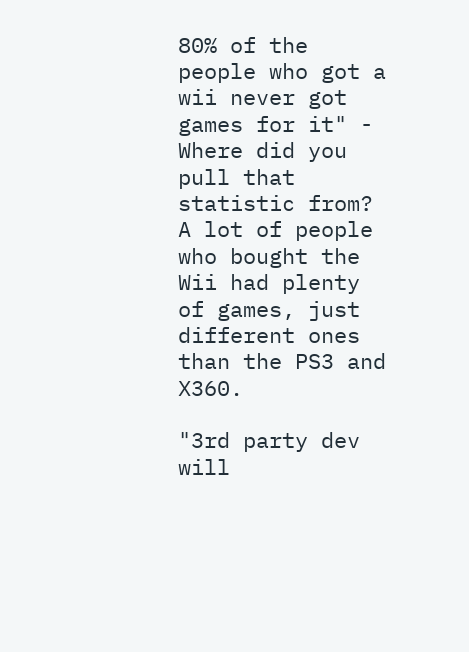80% of the people who got a wii never got games for it" - Where did you pull that statistic from? A lot of people who bought the Wii had plenty of games, just different ones than the PS3 and X360.

"3rd party dev will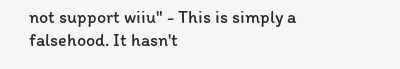not support wiiu" - This is simply a falsehood. It hasn't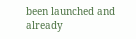been launched and already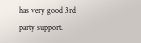has very good 3rd party support.